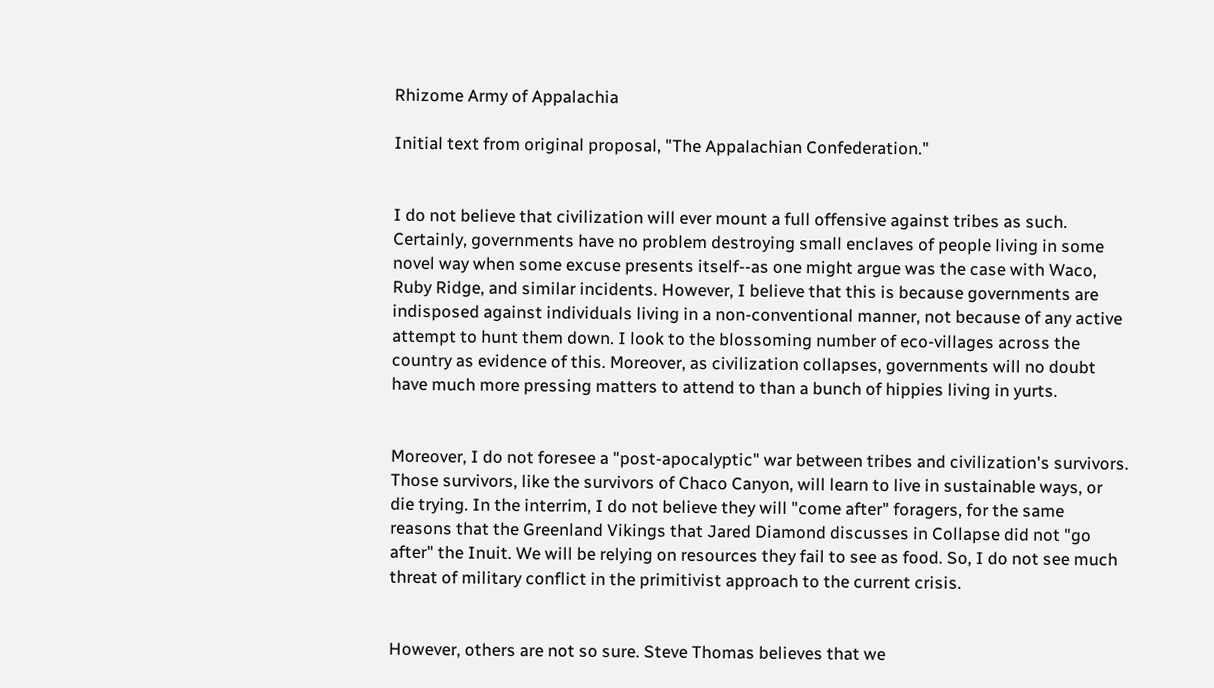Rhizome Army of Appalachia

Initial text from original proposal, "The Appalachian Confederation."


I do not believe that civilization will ever mount a full offensive against tribes as such. Certainly, governments have no problem destroying small enclaves of people living in some novel way when some excuse presents itself--as one might argue was the case with Waco, Ruby Ridge, and similar incidents. However, I believe that this is because governments are indisposed against individuals living in a non-conventional manner, not because of any active attempt to hunt them down. I look to the blossoming number of eco-villages across the country as evidence of this. Moreover, as civilization collapses, governments will no doubt have much more pressing matters to attend to than a bunch of hippies living in yurts.


Moreover, I do not foresee a "post-apocalyptic" war between tribes and civilization's survivors. Those survivors, like the survivors of Chaco Canyon, will learn to live in sustainable ways, or die trying. In the interrim, I do not believe they will "come after" foragers, for the same reasons that the Greenland Vikings that Jared Diamond discusses in Collapse did not "go after" the Inuit. We will be relying on resources they fail to see as food. So, I do not see much threat of military conflict in the primitivist approach to the current crisis.


However, others are not so sure. Steve Thomas believes that we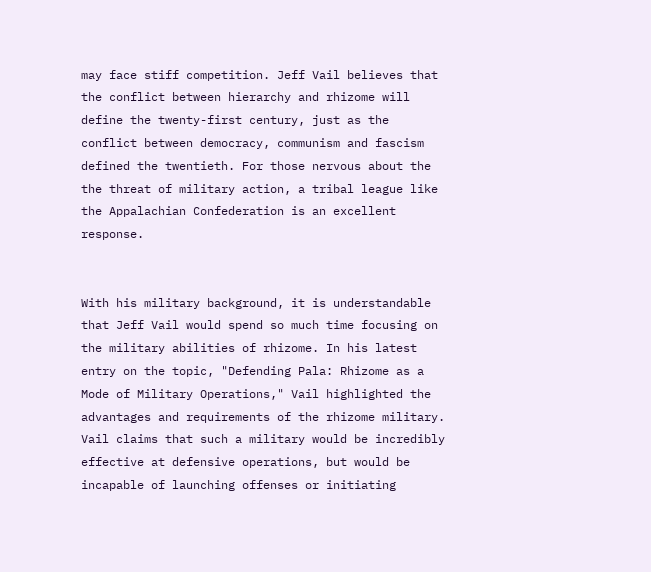may face stiff competition. Jeff Vail believes that the conflict between hierarchy and rhizome will define the twenty-first century, just as the conflict between democracy, communism and fascism defined the twentieth. For those nervous about the the threat of military action, a tribal league like the Appalachian Confederation is an excellent response.


With his military background, it is understandable that Jeff Vail would spend so much time focusing on the military abilities of rhizome. In his latest entry on the topic, "Defending Pala: Rhizome as a Mode of Military Operations," Vail highlighted the advantages and requirements of the rhizome military. Vail claims that such a military would be incredibly effective at defensive operations, but would be incapable of launching offenses or initiating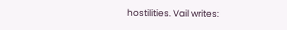hostilities. Vail writes: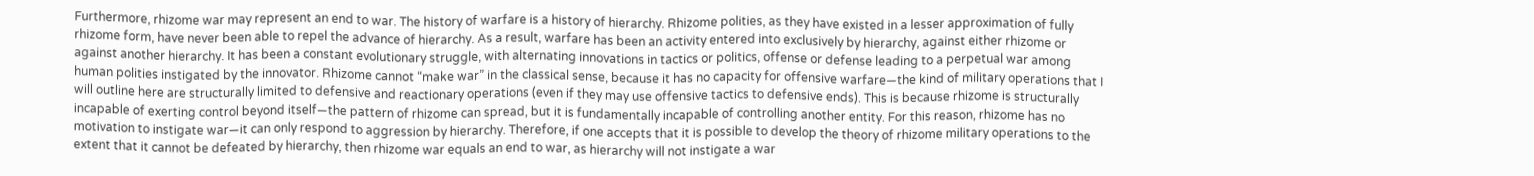Furthermore, rhizome war may represent an end to war. The history of warfare is a history of hierarchy. Rhizome polities, as they have existed in a lesser approximation of fully rhizome form, have never been able to repel the advance of hierarchy. As a result, warfare has been an activity entered into exclusively by hierarchy, against either rhizome or against another hierarchy. It has been a constant evolutionary struggle, with alternating innovations in tactics or politics, offense or defense leading to a perpetual war among human polities instigated by the innovator. Rhizome cannot “make war” in the classical sense, because it has no capacity for offensive warfare—the kind of military operations that I will outline here are structurally limited to defensive and reactionary operations (even if they may use offensive tactics to defensive ends). This is because rhizome is structurally incapable of exerting control beyond itself—the pattern of rhizome can spread, but it is fundamentally incapable of controlling another entity. For this reason, rhizome has no motivation to instigate war—it can only respond to aggression by hierarchy. Therefore, if one accepts that it is possible to develop the theory of rhizome military operations to the extent that it cannot be defeated by hierarchy, then rhizome war equals an end to war, as hierarchy will not instigate a war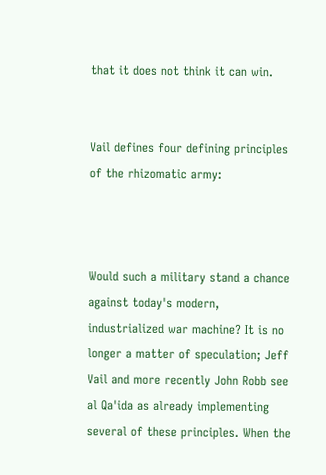that it does not think it can win.


Vail defines four defining principles of the rhizomatic army:



Would such a military stand a chance against today's modern, industrialized war machine? It is no longer a matter of speculation; Jeff Vail and more recently John Robb see al Qa'ida as already implementing several of these principles. When the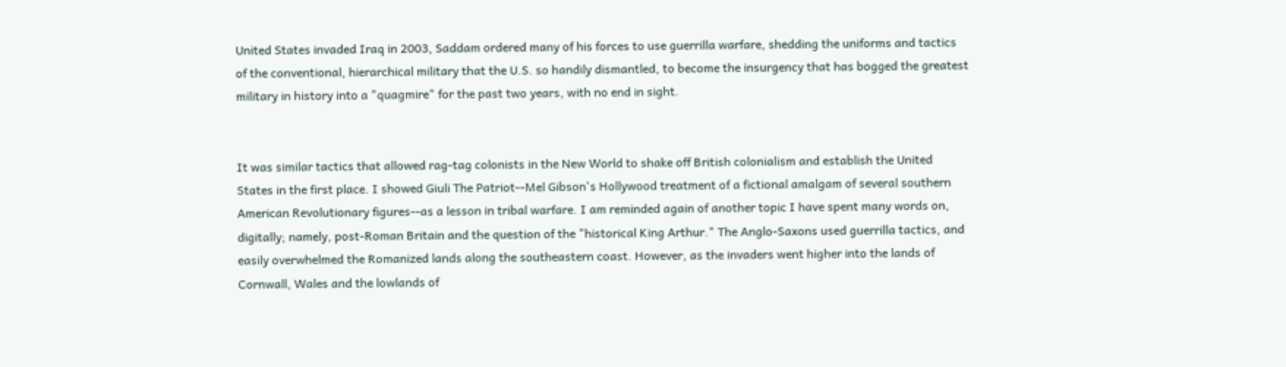United States invaded Iraq in 2003, Saddam ordered many of his forces to use guerrilla warfare, shedding the uniforms and tactics of the conventional, hierarchical military that the U.S. so handily dismantled, to become the insurgency that has bogged the greatest military in history into a "quagmire" for the past two years, with no end in sight.


It was similar tactics that allowed rag-tag colonists in the New World to shake off British colonialism and establish the United States in the first place. I showed Giuli The Patriot--Mel Gibson's Hollywood treatment of a fictional amalgam of several southern American Revolutionary figures--as a lesson in tribal warfare. I am reminded again of another topic I have spent many words on, digitally; namely, post-Roman Britain and the question of the "historical King Arthur." The Anglo-Saxons used guerrilla tactics, and easily overwhelmed the Romanized lands along the southeastern coast. However, as the invaders went higher into the lands of Cornwall, Wales and the lowlands of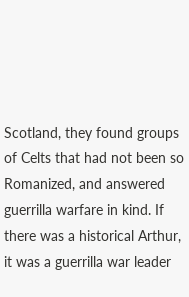Scotland, they found groups of Celts that had not been so Romanized, and answered guerrilla warfare in kind. If there was a historical Arthur, it was a guerrilla war leader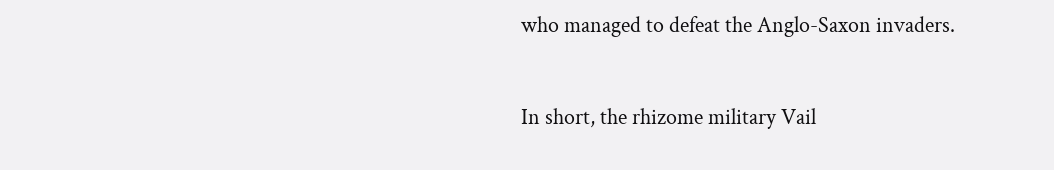who managed to defeat the Anglo-Saxon invaders.


In short, the rhizome military Vail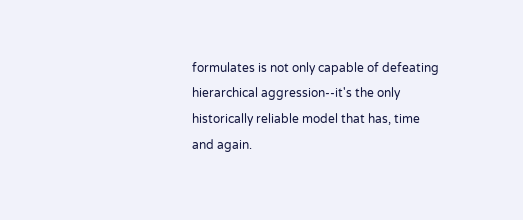formulates is not only capable of defeating hierarchical aggression--it's the only historically reliable model that has, time and again.